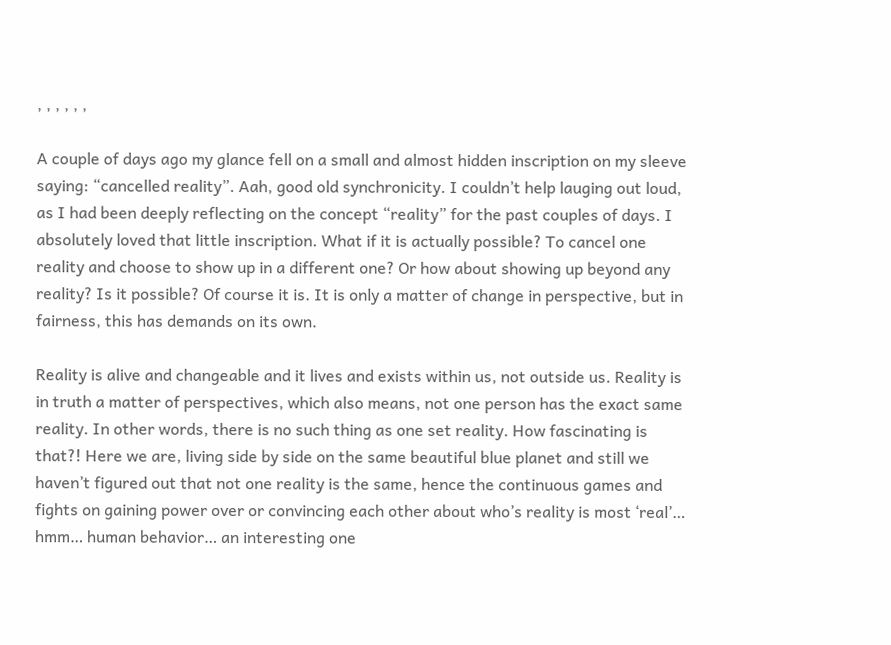, , , , , ,

A couple of days ago my glance fell on a small and almost hidden inscription on my sleeve saying: “cancelled reality”. Aah, good old synchronicity. I couldn’t help lauging out loud, as I had been deeply reflecting on the concept “reality” for the past couples of days. I absolutely loved that little inscription. What if it is actually possible? To cancel one reality and choose to show up in a different one? Or how about showing up beyond any reality? Is it possible? Of course it is. It is only a matter of change in perspective, but in fairness, this has demands on its own.

Reality is alive and changeable and it lives and exists within us, not outside us. Reality is in truth a matter of perspectives, which also means, not one person has the exact same reality. In other words, there is no such thing as one set reality. How fascinating is that?! Here we are, living side by side on the same beautiful blue planet and still we haven’t figured out that not one reality is the same, hence the continuous games and fights on gaining power over or convincing each other about who’s reality is most ‘real’… hmm… human behavior… an interesting one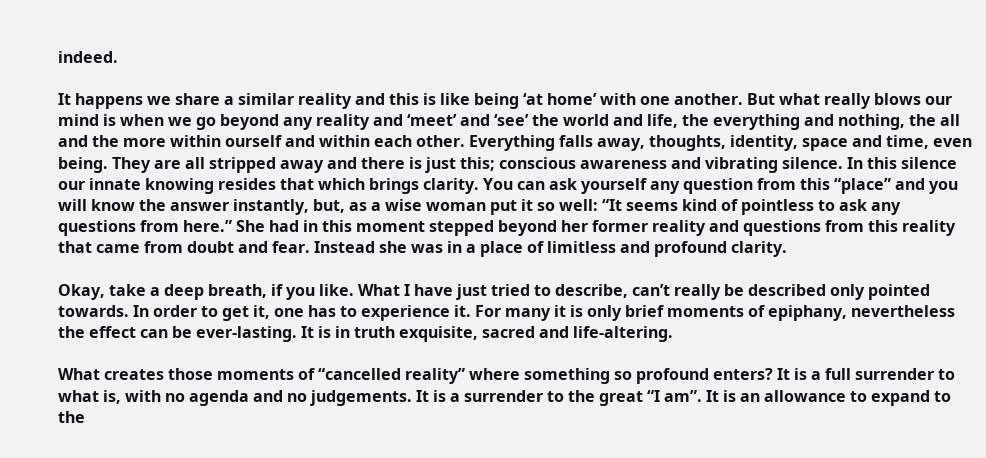indeed.

It happens we share a similar reality and this is like being ‘at home’ with one another. But what really blows our mind is when we go beyond any reality and ‘meet’ and ‘see’ the world and life, the everything and nothing, the all and the more within ourself and within each other. Everything falls away, thoughts, identity, space and time, even being. They are all stripped away and there is just this; conscious awareness and vibrating silence. In this silence our innate knowing resides that which brings clarity. You can ask yourself any question from this “place” and you will know the answer instantly, but, as a wise woman put it so well: “It seems kind of pointless to ask any questions from here.” She had in this moment stepped beyond her former reality and questions from this reality that came from doubt and fear. Instead she was in a place of limitless and profound clarity.

Okay, take a deep breath, if you like. What I have just tried to describe, can’t really be described only pointed towards. In order to get it, one has to experience it. For many it is only brief moments of epiphany, nevertheless the effect can be ever-lasting. It is in truth exquisite, sacred and life-altering.

What creates those moments of “cancelled reality” where something so profound enters? It is a full surrender to what is, with no agenda and no judgements. It is a surrender to the great “I am”. It is an allowance to expand to the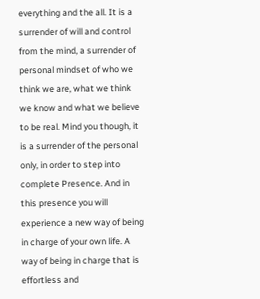everything and the all. It is a surrender of will and control from the mind, a surrender of personal mindset of who we think we are, what we think we know and what we believe to be real. Mind you though, it is a surrender of the personal only, in order to step into complete Presence. And in this presence you will experience a new way of being in charge of your own life. A way of being in charge that is effortless and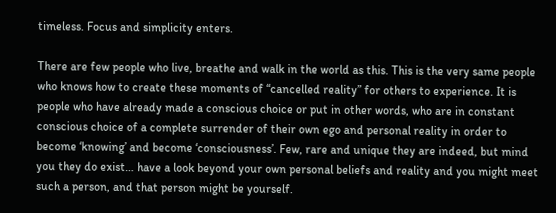timeless. Focus and simplicity enters.

There are few people who live, breathe and walk in the world as this. This is the very same people who knows how to create these moments of “cancelled reality” for others to experience. It is people who have already made a conscious choice or put in other words, who are in constant conscious choice of a complete surrender of their own ego and personal reality in order to become ‘knowing’ and become ‘consciousness’. Few, rare and unique they are indeed, but mind you they do exist… have a look beyond your own personal beliefs and reality and you might meet such a person, and that person might be yourself.